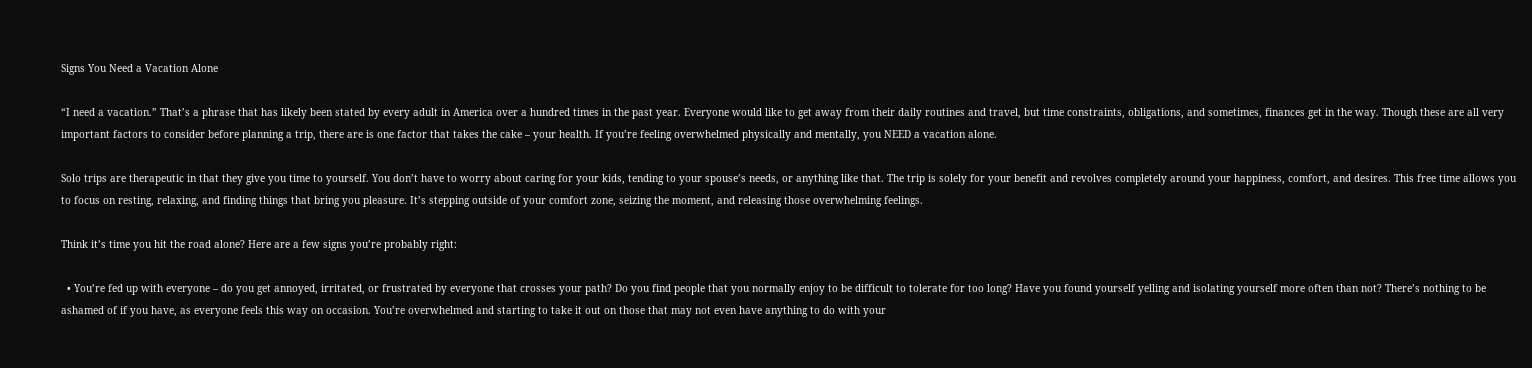Signs You Need a Vacation Alone

“I need a vacation.” That’s a phrase that has likely been stated by every adult in America over a hundred times in the past year. Everyone would like to get away from their daily routines and travel, but time constraints, obligations, and sometimes, finances get in the way. Though these are all very important factors to consider before planning a trip, there are is one factor that takes the cake – your health. If you’re feeling overwhelmed physically and mentally, you NEED a vacation alone.

Solo trips are therapeutic in that they give you time to yourself. You don’t have to worry about caring for your kids, tending to your spouse’s needs, or anything like that. The trip is solely for your benefit and revolves completely around your happiness, comfort, and desires. This free time allows you to focus on resting, relaxing, and finding things that bring you pleasure. It’s stepping outside of your comfort zone, seizing the moment, and releasing those overwhelming feelings.

Think it’s time you hit the road alone? Here are a few signs you’re probably right:

  • You’re fed up with everyone – do you get annoyed, irritated, or frustrated by everyone that crosses your path? Do you find people that you normally enjoy to be difficult to tolerate for too long? Have you found yourself yelling and isolating yourself more often than not? There’s nothing to be ashamed of if you have, as everyone feels this way on occasion. You’re overwhelmed and starting to take it out on those that may not even have anything to do with your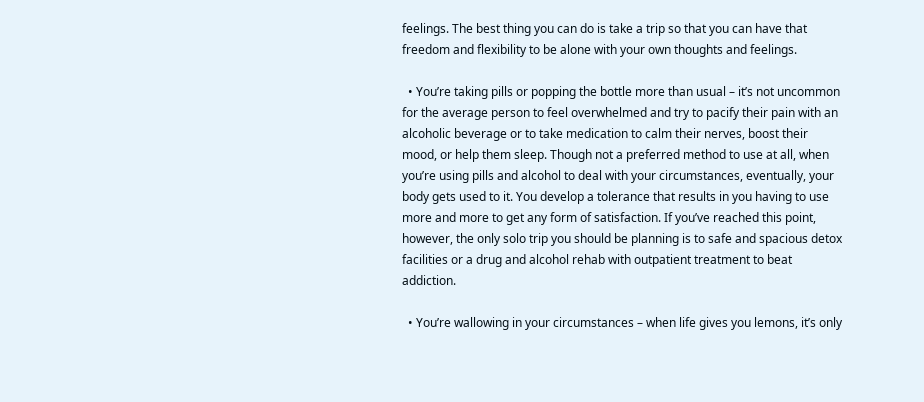feelings. The best thing you can do is take a trip so that you can have that freedom and flexibility to be alone with your own thoughts and feelings.

  • You’re taking pills or popping the bottle more than usual – it’s not uncommon for the average person to feel overwhelmed and try to pacify their pain with an alcoholic beverage or to take medication to calm their nerves, boost their mood, or help them sleep. Though not a preferred method to use at all, when you’re using pills and alcohol to deal with your circumstances, eventually, your body gets used to it. You develop a tolerance that results in you having to use more and more to get any form of satisfaction. If you’ve reached this point, however, the only solo trip you should be planning is to safe and spacious detox facilities or a drug and alcohol rehab with outpatient treatment to beat addiction.

  • You’re wallowing in your circumstances – when life gives you lemons, it’s only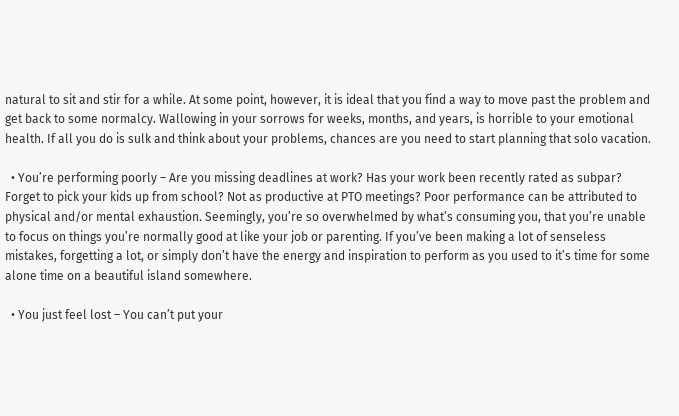natural to sit and stir for a while. At some point, however, it is ideal that you find a way to move past the problem and get back to some normalcy. Wallowing in your sorrows for weeks, months, and years, is horrible to your emotional health. If all you do is sulk and think about your problems, chances are you need to start planning that solo vacation.

  • You’re performing poorly – Are you missing deadlines at work? Has your work been recently rated as subpar? Forget to pick your kids up from school? Not as productive at PTO meetings? Poor performance can be attributed to physical and/or mental exhaustion. Seemingly, you’re so overwhelmed by what’s consuming you, that you’re unable to focus on things you’re normally good at like your job or parenting. If you’ve been making a lot of senseless mistakes, forgetting a lot, or simply don’t have the energy and inspiration to perform as you used to it’s time for some alone time on a beautiful island somewhere.

  • You just feel lost – You can’t put your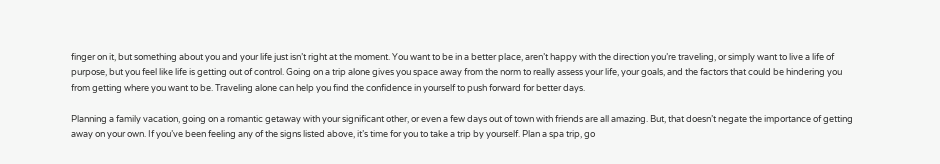finger on it, but something about you and your life just isn’t right at the moment. You want to be in a better place, aren’t happy with the direction you’re traveling, or simply want to live a life of purpose, but you feel like life is getting out of control. Going on a trip alone gives you space away from the norm to really assess your life, your goals, and the factors that could be hindering you from getting where you want to be. Traveling alone can help you find the confidence in yourself to push forward for better days.

Planning a family vacation, going on a romantic getaway with your significant other, or even a few days out of town with friends are all amazing. But, that doesn’t negate the importance of getting away on your own. If you’ve been feeling any of the signs listed above, it’s time for you to take a trip by yourself. Plan a spa trip, go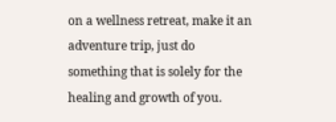on a wellness retreat, make it an adventure trip, just do something that is solely for the healing and growth of you.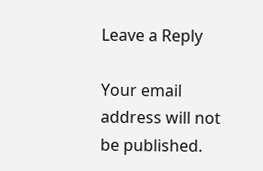Leave a Reply

Your email address will not be published.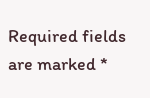Required fields are marked *